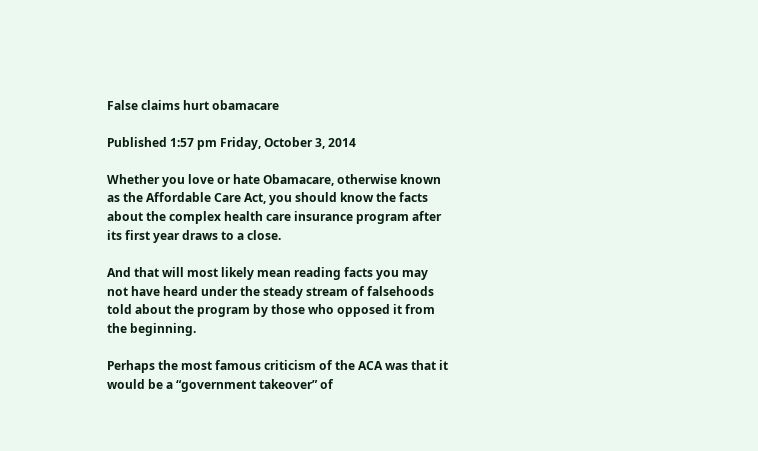False claims hurt obamacare

Published 1:57 pm Friday, October 3, 2014

Whether you love or hate Obamacare, otherwise known as the Affordable Care Act, you should know the facts about the complex health care insurance program after its first year draws to a close.

And that will most likely mean reading facts you may not have heard under the steady stream of falsehoods told about the program by those who opposed it from the beginning.

Perhaps the most famous criticism of the ACA was that it would be a “government takeover” of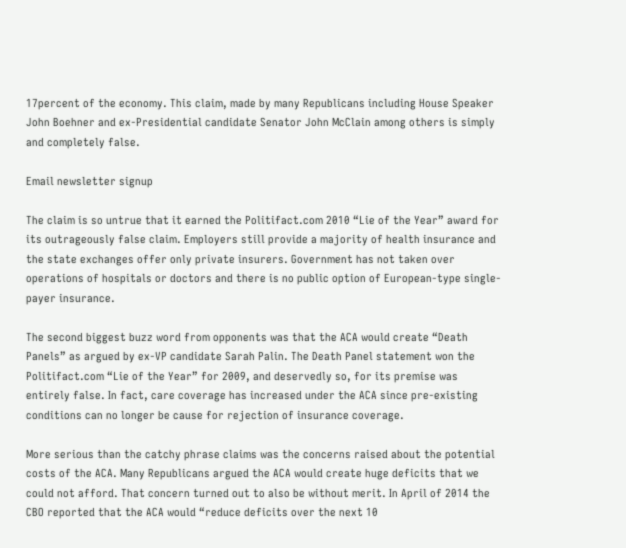17percent of the economy. This claim, made by many Republicans including House Speaker John Boehner and ex-Presidential candidate Senator John McClain among others is simply and completely false.

Email newsletter signup

The claim is so untrue that it earned the Politifact.com 2010 “Lie of the Year” award for its outrageously false claim. Employers still provide a majority of health insurance and the state exchanges offer only private insurers. Government has not taken over operations of hospitals or doctors and there is no public option of European-type single-payer insurance.

The second biggest buzz word from opponents was that the ACA would create “Death Panels” as argued by ex-VP candidate Sarah Palin. The Death Panel statement won the Politifact.com “Lie of the Year” for 2009, and deservedly so, for its premise was entirely false. In fact, care coverage has increased under the ACA since pre-existing conditions can no longer be cause for rejection of insurance coverage.

More serious than the catchy phrase claims was the concerns raised about the potential costs of the ACA. Many Republicans argued the ACA would create huge deficits that we could not afford. That concern turned out to also be without merit. In April of 2014 the CBO reported that the ACA would “reduce deficits over the next 10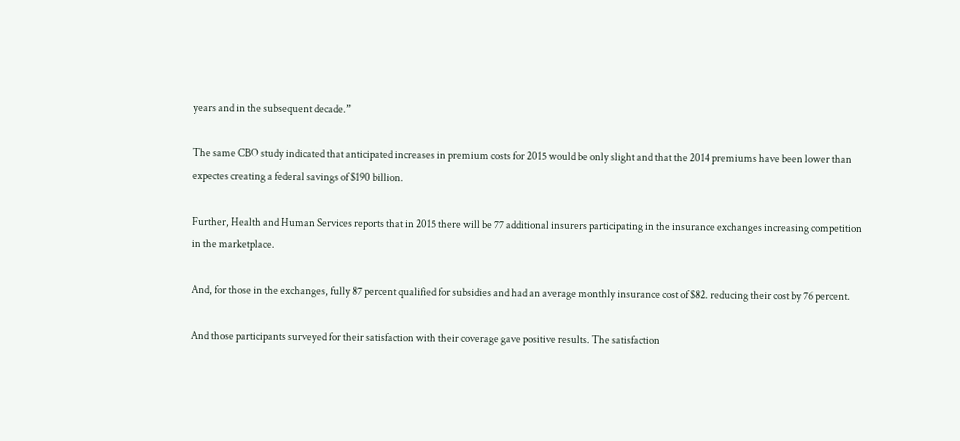years and in the subsequent decade.”

The same CBO study indicated that anticipated increases in premium costs for 2015 would be only slight and that the 2014 premiums have been lower than expectes creating a federal savings of $190 billion.

Further, Health and Human Services reports that in 2015 there will be 77 additional insurers participating in the insurance exchanges increasing competition in the marketplace.

And, for those in the exchanges, fully 87 percent qualified for subsidies and had an average monthly insurance cost of $82. reducing their cost by 76 percent.

And those participants surveyed for their satisfaction with their coverage gave positive results. The satisfaction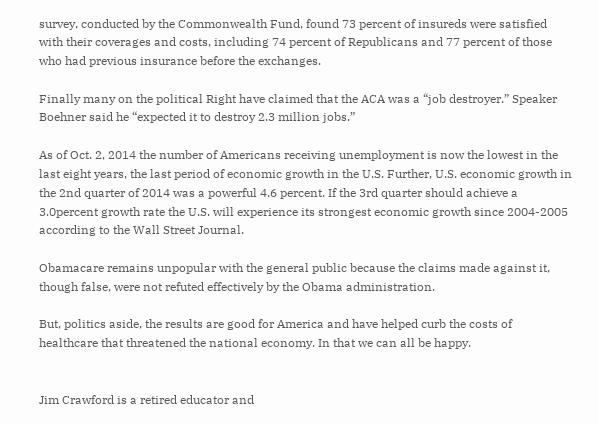survey, conducted by the Commonwealth Fund, found 73 percent of insureds were satisfied with their coverages and costs, including 74 percent of Republicans and 77 percent of those who had previous insurance before the exchanges.

Finally many on the political Right have claimed that the ACA was a “job destroyer.” Speaker Boehner said he “expected it to destroy 2.3 million jobs.”

As of Oct. 2, 2014 the number of Americans receiving unemployment is now the lowest in the last eight years, the last period of economic growth in the U.S. Further, U.S. economic growth in the 2nd quarter of 2014 was a powerful 4.6 percent. If the 3rd quarter should achieve a 3.0percent growth rate the U.S. will experience its strongest economic growth since 2004-2005 according to the Wall Street Journal.

Obamacare remains unpopular with the general public because the claims made against it, though false, were not refuted effectively by the Obama administration.

But, politics aside, the results are good for America and have helped curb the costs of healthcare that threatened the national economy. In that we can all be happy.


Jim Crawford is a retired educator and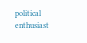political enthusiast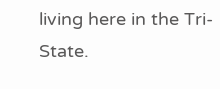living here in the Tri-State.